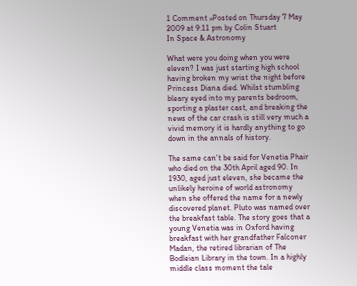1 Comment »Posted on Thursday 7 May 2009 at 9:11 pm by Colin Stuart
In Space & Astronomy

What were you doing when you were eleven? I was just starting high school having broken my wrist the night before Princess Diana died. Whilst stumbling bleary eyed into my parents bedroom, sporting a plaster cast, and breaking the news of the car crash is still very much a vivid memory it is hardly anything to go down in the annals of history.

The same can’t be said for Venetia Phair who died on the 30th April aged 90. In 1930, aged just eleven, she became the unlikely heroine of world astronomy when she offered the name for a newly discovered planet. Pluto was named over the breakfast table. The story goes that a young Venetia was in Oxford having breakfast with her grandfather Falconer Madan, the retired librarian of The Bodleian Library in the town. In a highly middle class moment the tale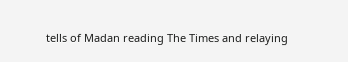tells of Madan reading The Times and relaying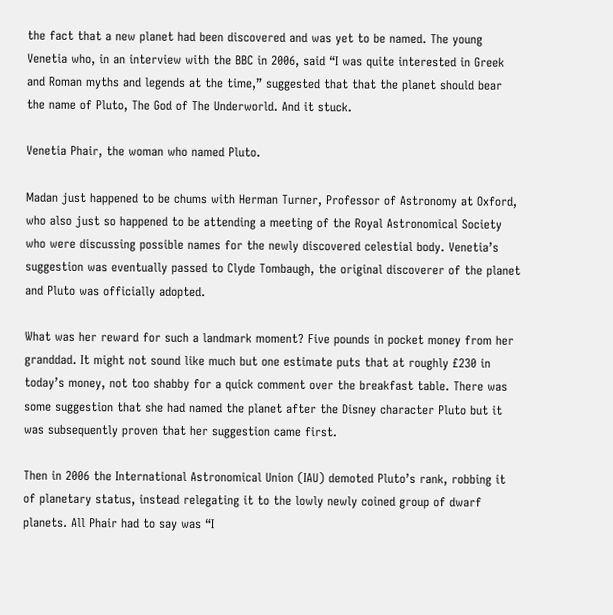the fact that a new planet had been discovered and was yet to be named. The young Venetia who, in an interview with the BBC in 2006, said “I was quite interested in Greek and Roman myths and legends at the time,” suggested that that the planet should bear the name of Pluto, The God of The Underworld. And it stuck.

Venetia Phair, the woman who named Pluto.

Madan just happened to be chums with Herman Turner, Professor of Astronomy at Oxford, who also just so happened to be attending a meeting of the Royal Astronomical Society who were discussing possible names for the newly discovered celestial body. Venetia’s suggestion was eventually passed to Clyde Tombaugh, the original discoverer of the planet and Pluto was officially adopted.

What was her reward for such a landmark moment? Five pounds in pocket money from her granddad. It might not sound like much but one estimate puts that at roughly £230 in today’s money, not too shabby for a quick comment over the breakfast table. There was some suggestion that she had named the planet after the Disney character Pluto but it was subsequently proven that her suggestion came first.

Then in 2006 the International Astronomical Union (IAU) demoted Pluto’s rank, robbing it of planetary status, instead relegating it to the lowly newly coined group of dwarf planets. All Phair had to say was “I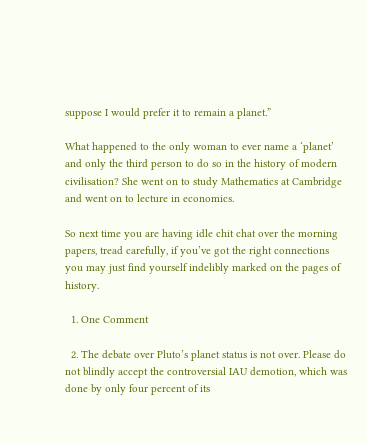suppose I would prefer it to remain a planet.”

What happened to the only woman to ever name a ‘planet’ and only the third person to do so in the history of modern civilisation? She went on to study Mathematics at Cambridge and went on to lecture in economics.

So next time you are having idle chit chat over the morning papers, tread carefully, if you’ve got the right connections you may just find yourself indelibly marked on the pages of history.

  1. One Comment

  2. The debate over Pluto’s planet status is not over. Please do not blindly accept the controversial IAU demotion, which was done by only four percent of its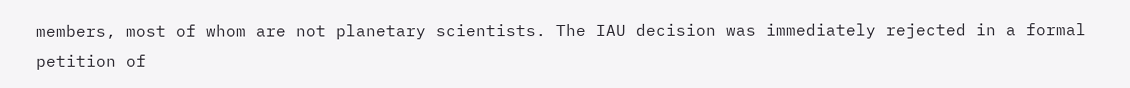members, most of whom are not planetary scientists. The IAU decision was immediately rejected in a formal petition of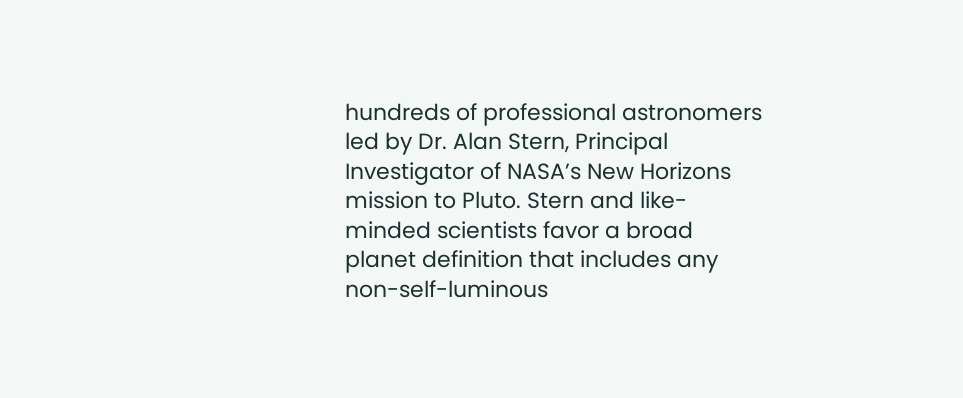hundreds of professional astronomers led by Dr. Alan Stern, Principal Investigator of NASA’s New Horizons mission to Pluto. Stern and like-minded scientists favor a broad planet definition that includes any non-self-luminous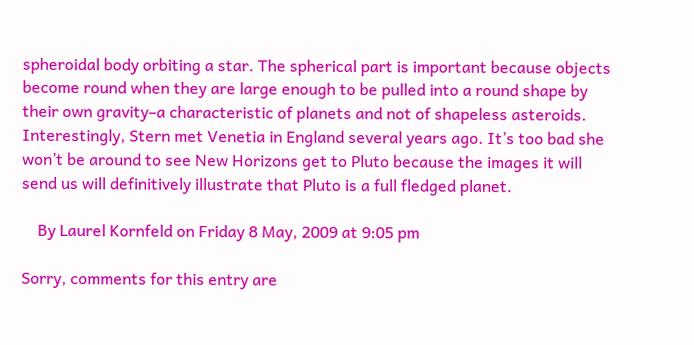spheroidal body orbiting a star. The spherical part is important because objects become round when they are large enough to be pulled into a round shape by their own gravity–a characteristic of planets and not of shapeless asteroids. Interestingly, Stern met Venetia in England several years ago. It’s too bad she won’t be around to see New Horizons get to Pluto because the images it will send us will definitively illustrate that Pluto is a full fledged planet.

    By Laurel Kornfeld on Friday 8 May, 2009 at 9:05 pm

Sorry, comments for this entry are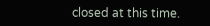closed at this time.